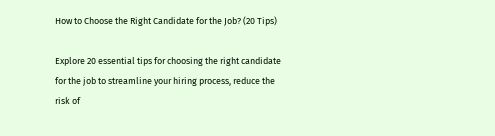How to Choose the Right Candidate for the Job? (20 Tips)

Explore 20 essential tips for choosing the right candidate for the job to streamline your hiring process, reduce the risk of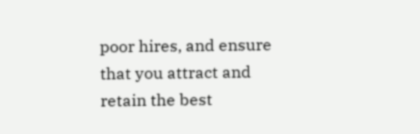poor hires, and ensure that you attract and retain the best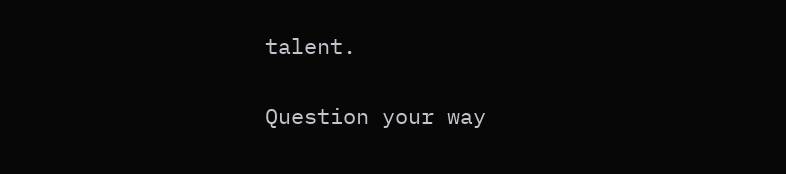talent.

Question your way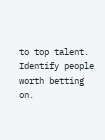to top talent. Identify people worth betting on.